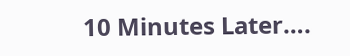10 Minutes Later….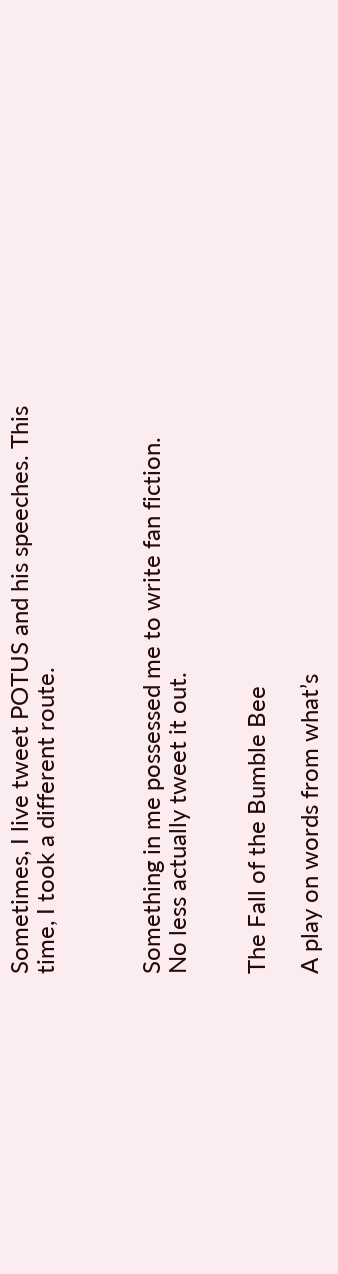Sometimes, I live tweet POTUS and his speeches. This time, I took a different route.



Something in me possessed me to write fan fiction. No less actually tweet it out.


The Fall of the Bumble Bee

A play on words from what’s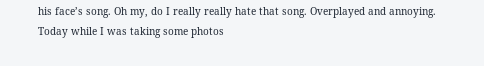his face’s song. Oh my, do I really really hate that song. Overplayed and annoying. Today while I was taking some photos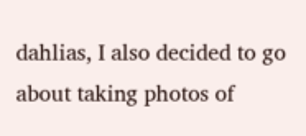dahlias, I also decided to go about taking photos of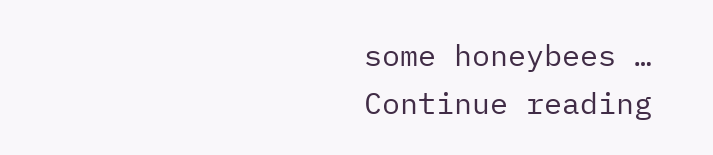some honeybees … Continue reading